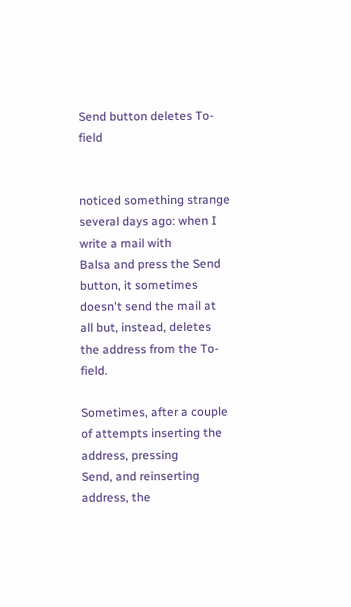Send button deletes To-field


noticed something strange several days ago: when I write a mail with
Balsa and press the Send button, it sometimes doesn't send the mail at
all but, instead, deletes the address from the To-field.

Sometimes, after a couple of attempts inserting the address, pressing
Send, and reinserting address, the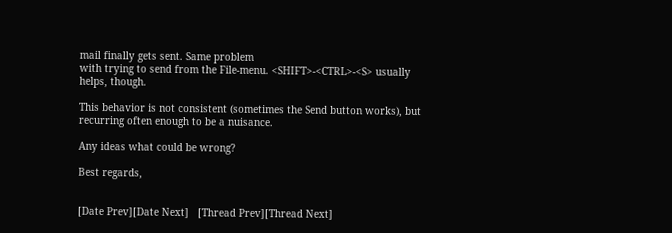mail finally gets sent. Same problem
with trying to send from the File-menu. <SHIFT>-<CTRL>-<S> usually
helps, though.

This behavior is not consistent (sometimes the Send button works), but
recurring often enough to be a nuisance.

Any ideas what could be wrong?

Best regards,


[Date Prev][Date Next]   [Thread Prev][Thread Next]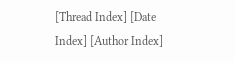[Thread Index] [Date Index] [Author Index]